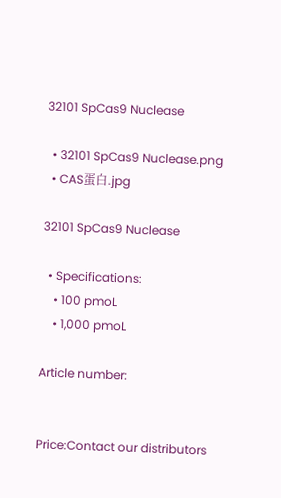32101 SpCas9 Nuclease

  • 32101 SpCas9 Nuclease.png
  • CAS蛋白.jpg

32101 SpCas9 Nuclease

  • Specifications:
    • 100 pmoL
    • 1,000 pmoL

Article number:


Price:Contact our distributors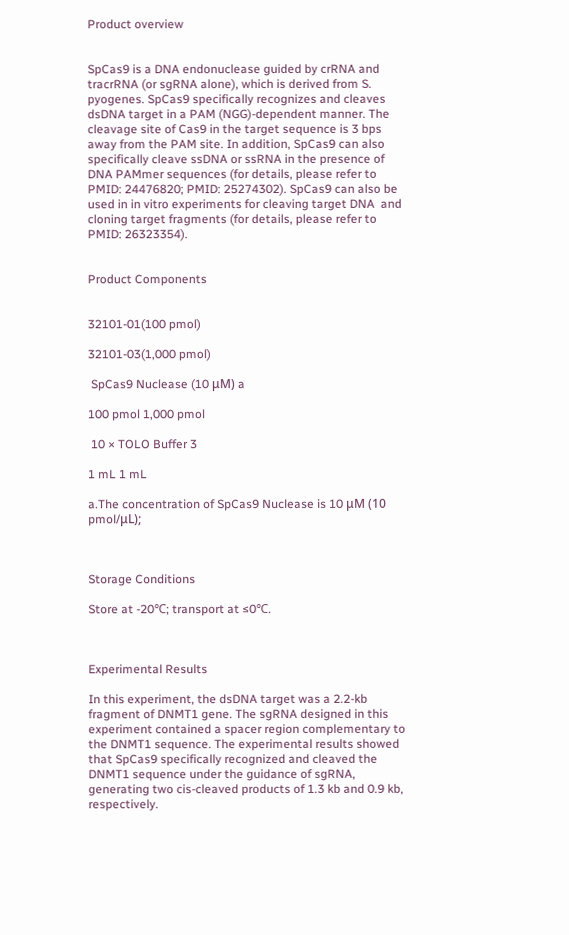Product overview


SpCas9 is a DNA endonuclease guided by crRNA and tracrRNA (or sgRNA alone), which is derived from S. pyogenes. SpCas9 specifically recognizes and cleaves dsDNA target in a PAM (NGG)-dependent manner. The cleavage site of Cas9 in the target sequence is 3 bps away from the PAM site. In addition, SpCas9 can also specifically cleave ssDNA or ssRNA in the presence of DNA PAMmer sequences (for details, please refer to PMID: 24476820; PMID: 25274302). SpCas9 can also be used in in vitro experiments for cleaving target DNA  and cloning target fragments (for details, please refer to PMID: 26323354).


Product Components


32101-01(100 pmol)

32101-03(1,000 pmol)

 SpCas9 Nuclease (10 μM) a

100 pmol 1,000 pmol

 10 × TOLO Buffer 3

1 mL 1 mL

a.The concentration of SpCas9 Nuclease is 10 μM (10 pmol/μL);



Storage Conditions

Store at -20℃; transport at ≤0℃.



Experimental Results

In this experiment, the dsDNA target was a 2.2-kb fragment of DNMT1 gene. The sgRNA designed in this experiment contained a spacer region complementary to the DNMT1 sequence. The experimental results showed that SpCas9 specifically recognized and cleaved the DNMT1 sequence under the guidance of sgRNA, generating two cis-cleaved products of 1.3 kb and 0.9 kb, respectively.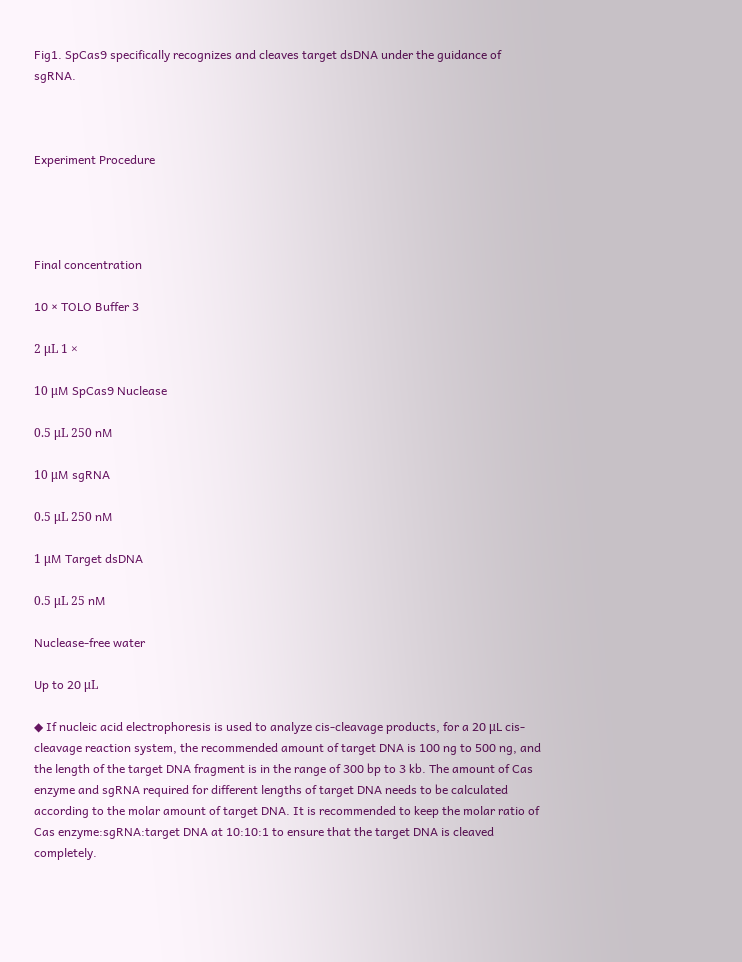Fig1. SpCas9 specifically recognizes and cleaves target dsDNA under the guidance of sgRNA.



Experiment Procedure




Final concentration

10 × TOLO Buffer 3

2 μL 1 ×

10 μM SpCas9 Nuclease

0.5 μL 250 nM

10 μM sgRNA

0.5 μL 250 nM

1 μM Target dsDNA

0.5 μL 25 nM

Nuclease-free water

Up to 20 μL

◆ If nucleic acid electrophoresis is used to analyze cis-cleavage products, for a 20 μL cis-cleavage reaction system, the recommended amount of target DNA is 100 ng to 500 ng, and the length of the target DNA fragment is in the range of 300 bp to 3 kb. The amount of Cas enzyme and sgRNA required for different lengths of target DNA needs to be calculated according to the molar amount of target DNA. It is recommended to keep the molar ratio of Cas enzyme:sgRNA:target DNA at 10:10:1 to ensure that the target DNA is cleaved completely.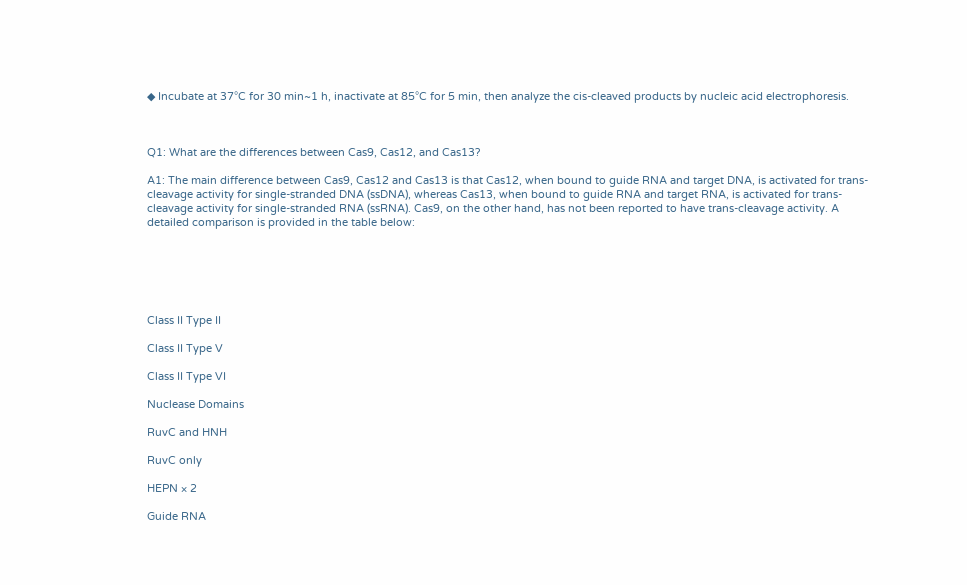◆ Incubate at 37°C for 30 min~1 h, inactivate at 85°C for 5 min, then analyze the cis-cleaved products by nucleic acid electrophoresis.



Q1: What are the differences between Cas9, Cas12, and Cas13?

A1: The main difference between Cas9, Cas12 and Cas13 is that Cas12, when bound to guide RNA and target DNA, is activated for trans-cleavage activity for single-stranded DNA (ssDNA), whereas Cas13, when bound to guide RNA and target RNA, is activated for trans-cleavage activity for single-stranded RNA (ssRNA). Cas9, on the other hand, has not been reported to have trans-cleavage activity. A detailed comparison is provided in the table below:






Class II Type II

Class II Type V

Class II Type VI

Nuclease Domains

RuvC and HNH

RuvC only

HEPN × 2

Guide RNA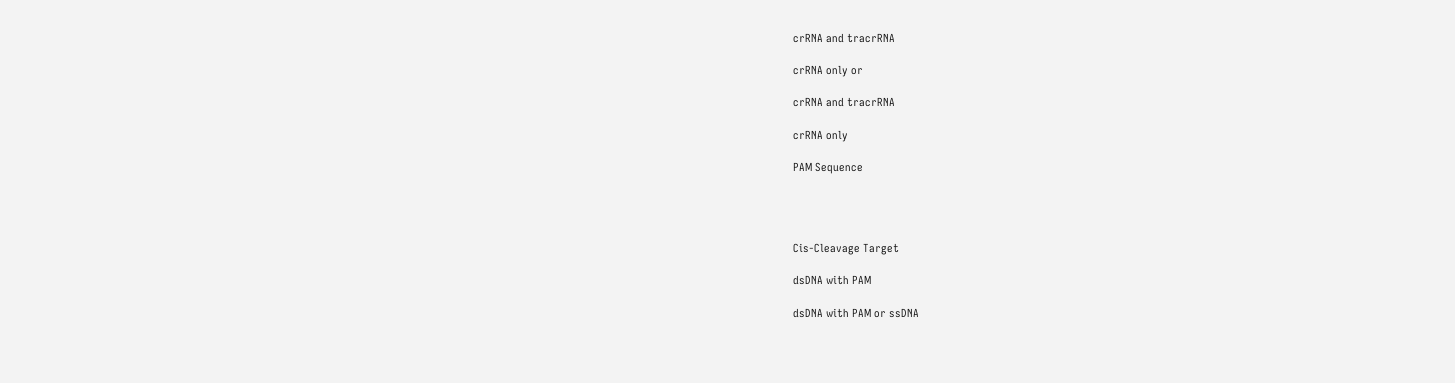crRNA and tracrRNA

crRNA only or

crRNA and tracrRNA

crRNA only

PAM Sequence




Cis-Cleavage Target

dsDNA with PAM

dsDNA with PAM or ssDNA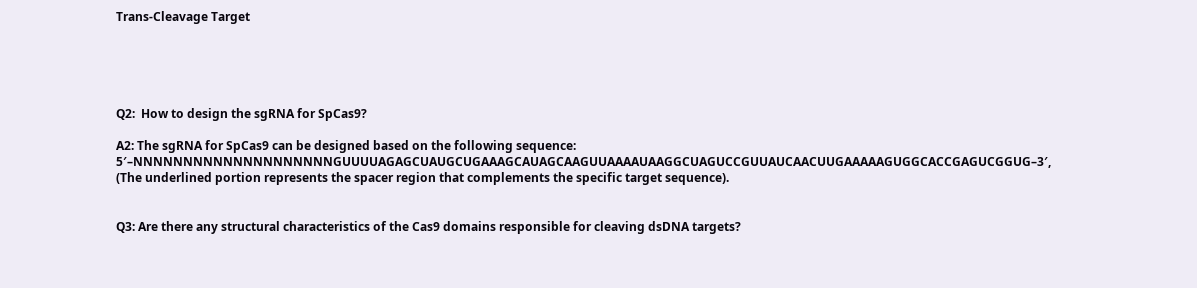Trans-Cleavage Target





Q2:  How to design the sgRNA for SpCas9?

A2: The sgRNA for SpCas9 can be designed based on the following sequence:
5′–NNNNNNNNNNNNNNNNNNNNGUUUUAGAGCUAUGCUGAAAGCAUAGCAAGUUAAAAUAAGGCUAGUCCGUUAUCAACUUGAAAAAGUGGCACCGAGUCGGUG–3′, (The underlined portion represents the spacer region that complements the specific target sequence).


Q3: Are there any structural characteristics of the Cas9 domains responsible for cleaving dsDNA targets?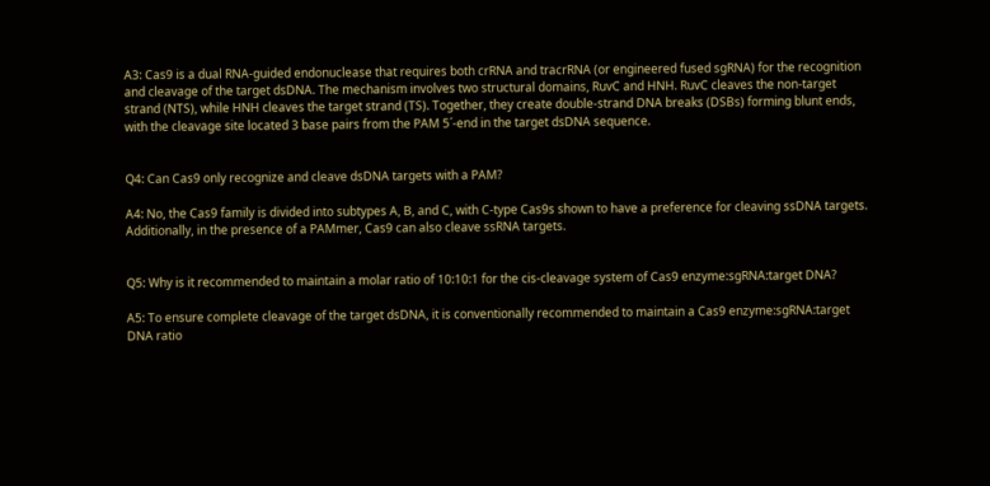A3: Cas9 is a dual RNA-guided endonuclease that requires both crRNA and tracrRNA (or engineered fused sgRNA) for the recognition and cleavage of the target dsDNA. The mechanism involves two structural domains, RuvC and HNH. RuvC cleaves the non-target strand (NTS), while HNH cleaves the target strand (TS). Together, they create double-strand DNA breaks (DSBs) forming blunt ends, with the cleavage site located 3 base pairs from the PAM 5´-end in the target dsDNA sequence.


Q4: Can Cas9 only recognize and cleave dsDNA targets with a PAM?

A4: No, the Cas9 family is divided into subtypes A, B, and C, with C-type Cas9s shown to have a preference for cleaving ssDNA targets. Additionally, in the presence of a PAMmer, Cas9 can also cleave ssRNA targets.


Q5: Why is it recommended to maintain a molar ratio of 10:10:1 for the cis-cleavage system of Cas9 enzyme:sgRNA:target DNA?

A5: To ensure complete cleavage of the target dsDNA, it is conventionally recommended to maintain a Cas9 enzyme:sgRNA:target DNA ratio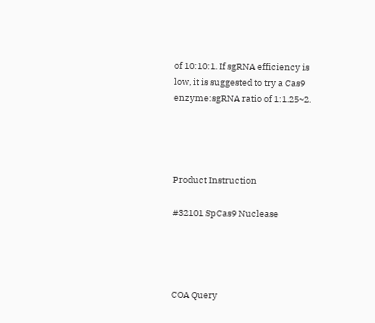of 10:10:1. If sgRNA efficiency is low, it is suggested to try a Cas9 enzyme:sgRNA ratio of 1:1.25~2.




Product Instruction

#32101 SpCas9 Nuclease




COA Query